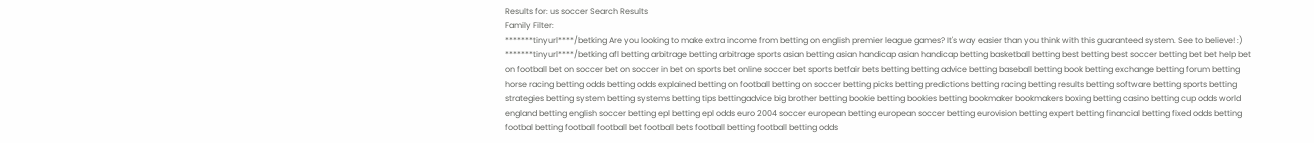Results for: us soccer Search Results
Family Filter:
*******tinyurl****/betking Are you looking to make extra income from betting on english premier league games? It's way easier than you think with this guaranteed system. See to believe! :) *******tinyurl****/betking afl betting arbitrage betting arbitrage sports asian betting asian handicap asian handicap betting basketball betting best betting best soccer betting bet bet help bet on football bet on soccer bet on soccer in bet on sports bet online soccer bet sports betfair bets betting betting advice betting baseball betting book betting exchange betting forum betting horse racing betting odds betting odds explained betting on football betting on soccer betting picks betting predictions betting racing betting results betting software betting sports betting strategies betting system betting systems betting tips bettingadvice big brother betting bookie betting bookies betting bookmaker bookmakers boxing betting casino betting cup odds world england betting english soccer betting epl betting epl odds euro 2004 soccer european betting european soccer betting eurovision betting expert betting financial betting fixed odds betting footbal betting football football bet football bets football betting football betting odds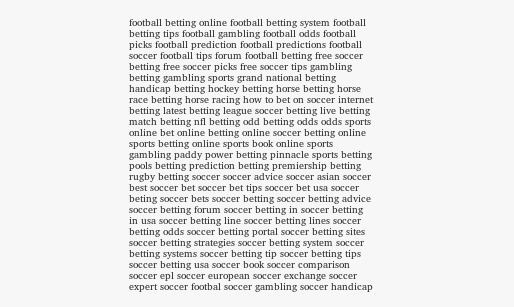football betting online football betting system football betting tips football gambling football odds football picks football prediction football predictions football soccer football tips forum football betting free soccer betting free soccer picks free soccer tips gambling betting gambling sports grand national betting handicap betting hockey betting horse betting horse race betting horse racing how to bet on soccer internet betting latest betting league soccer betting live betting match betting nfl betting odd betting odds odds sports online bet online betting online soccer betting online sports betting online sports book online sports gambling paddy power betting pinnacle sports betting pools betting prediction betting premiership betting rugby betting soccer soccer advice soccer asian soccer best soccer bet soccer bet tips soccer bet usa soccer beting soccer bets soccer betting soccer betting advice soccer betting forum soccer betting in soccer betting in usa soccer betting line soccer betting lines soccer betting odds soccer betting portal soccer betting sites soccer betting strategies soccer betting system soccer betting systems soccer betting tip soccer betting tips soccer betting usa soccer book soccer comparison soccer epl soccer european soccer exchange soccer expert soccer footbal soccer gambling soccer handicap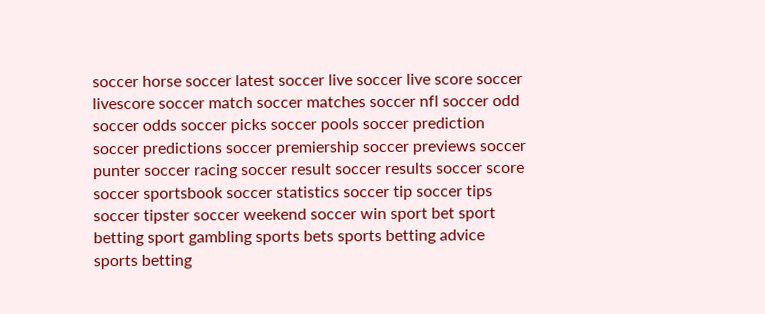soccer horse soccer latest soccer live soccer live score soccer livescore soccer match soccer matches soccer nfl soccer odd soccer odds soccer picks soccer pools soccer prediction soccer predictions soccer premiership soccer previews soccer punter soccer racing soccer result soccer results soccer score soccer sportsbook soccer statistics soccer tip soccer tips soccer tipster soccer weekend soccer win sport bet sport betting sport gambling sports bets sports betting advice sports betting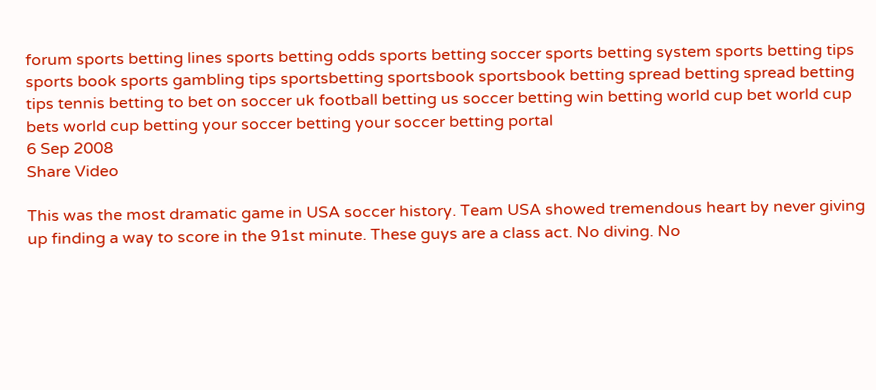forum sports betting lines sports betting odds sports betting soccer sports betting system sports betting tips sports book sports gambling tips sportsbetting sportsbook sportsbook betting spread betting spread betting tips tennis betting to bet on soccer uk football betting us soccer betting win betting world cup bet world cup bets world cup betting your soccer betting your soccer betting portal
6 Sep 2008
Share Video

This was the most dramatic game in USA soccer history. Team USA showed tremendous heart by never giving up finding a way to score in the 91st minute. These guys are a class act. No diving. No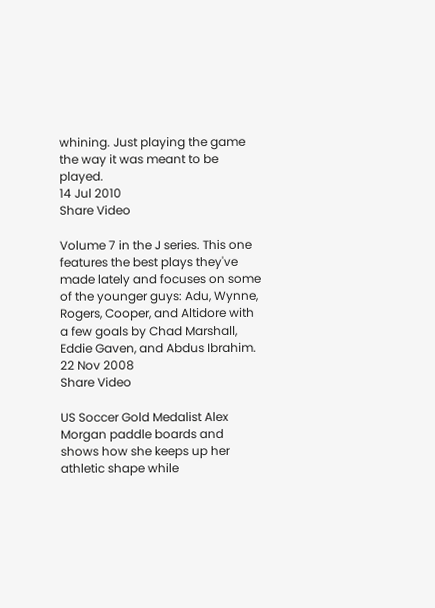whining. Just playing the game the way it was meant to be played.
14 Jul 2010
Share Video

Volume 7 in the J series. This one features the best plays they've made lately and focuses on some of the younger guys: Adu, Wynne, Rogers, Cooper, and Altidore with a few goals by Chad Marshall, Eddie Gaven, and Abdus Ibrahim.
22 Nov 2008
Share Video

US Soccer Gold Medalist Alex Morgan paddle boards and shows how she keeps up her athletic shape while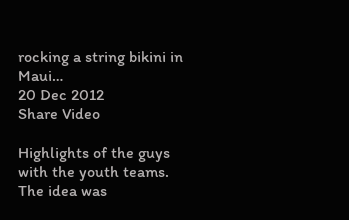rocking a string bikini in Maui…
20 Dec 2012
Share Video

Highlights of the guys with the youth teams. The idea was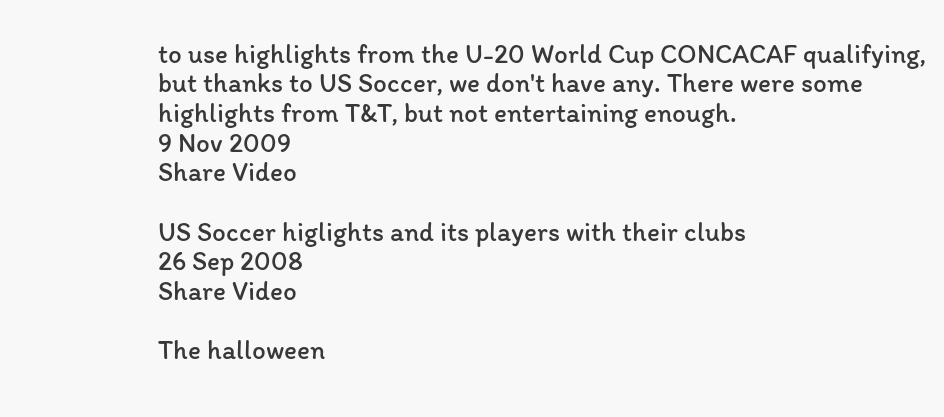to use highlights from the U-20 World Cup CONCACAF qualifying, but thanks to US Soccer, we don't have any. There were some highlights from T&T, but not entertaining enough.
9 Nov 2009
Share Video

US Soccer higlights and its players with their clubs
26 Sep 2008
Share Video

The halloween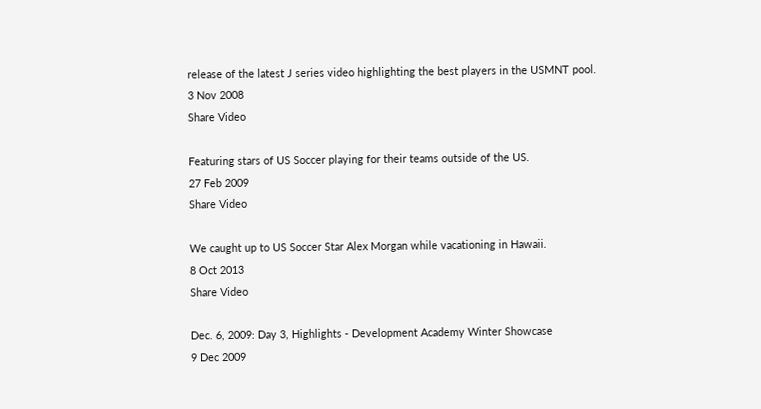release of the latest J series video highlighting the best players in the USMNT pool.
3 Nov 2008
Share Video

Featuring stars of US Soccer playing for their teams outside of the US.
27 Feb 2009
Share Video

We caught up to US Soccer Star Alex Morgan while vacationing in Hawaii.
8 Oct 2013
Share Video

Dec. 6, 2009: Day 3, Highlights - Development Academy Winter Showcase
9 Dec 2009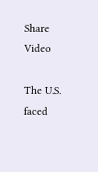Share Video

The U.S. faced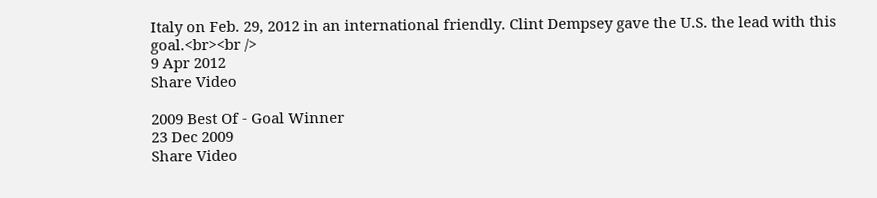Italy on Feb. 29, 2012 in an international friendly. Clint Dempsey gave the U.S. the lead with this goal.<br><br />
9 Apr 2012
Share Video

2009 Best Of - Goal Winner
23 Dec 2009
Share Video